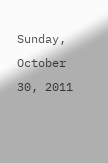Sunday, October 30, 2011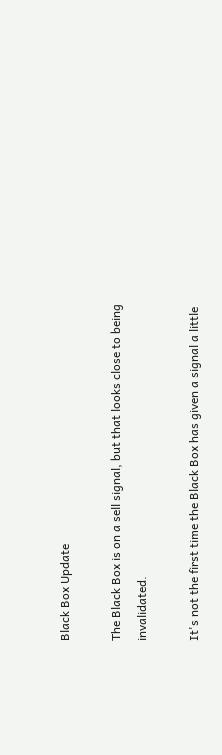Black Box Update

The Black Box is on a sell signal, but that looks close to being invalidated.

It's not the first time the Black Box has given a signal a little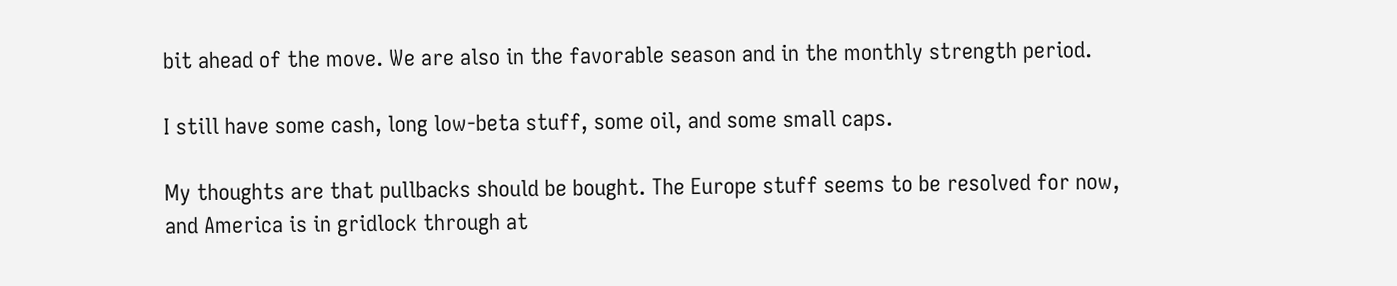bit ahead of the move. We are also in the favorable season and in the monthly strength period.

I still have some cash, long low-beta stuff, some oil, and some small caps.

My thoughts are that pullbacks should be bought. The Europe stuff seems to be resolved for now, and America is in gridlock through at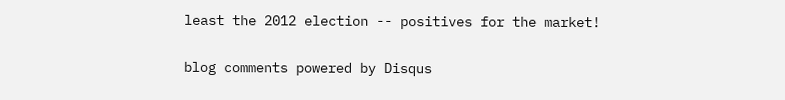least the 2012 election -- positives for the market!

blog comments powered by Disqus